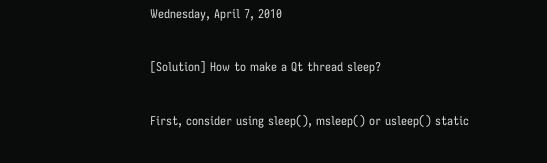Wednesday, April 7, 2010

[Solution] How to make a Qt thread sleep?

First, consider using sleep(), msleep() or usleep() static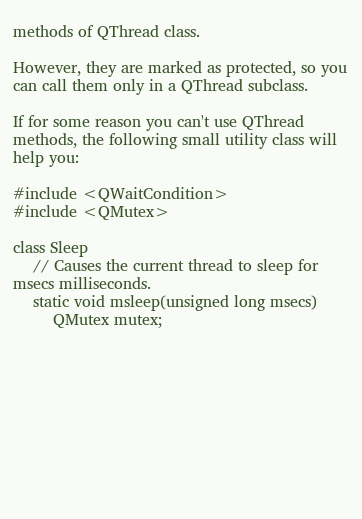methods of QThread class.

However, they are marked as protected, so you can call them only in a QThread subclass.

If for some reason you can't use QThread methods, the following small utility class will help you:

#include <QWaitCondition>
#include <QMutex>

class Sleep
    // Causes the current thread to sleep for msecs milliseconds.
    static void msleep(unsigned long msecs)
        QMutex mutex;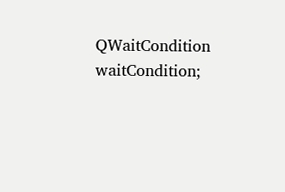QWaitCondition waitCondition;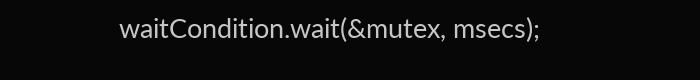waitCondition.wait(&mutex, msecs);